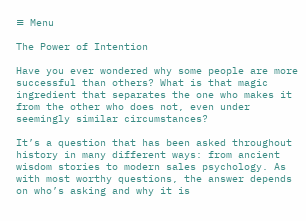≡ Menu

The Power of Intention

Have you ever wondered why some people are more successful than others? What is that magic ingredient that separates the one who makes it from the other who does not, even under seemingly similar circumstances?

It’s a question that has been asked throughout history in many different ways: from ancient wisdom stories to modern sales psychology. As with most worthy questions, the answer depends on who’s asking and why it is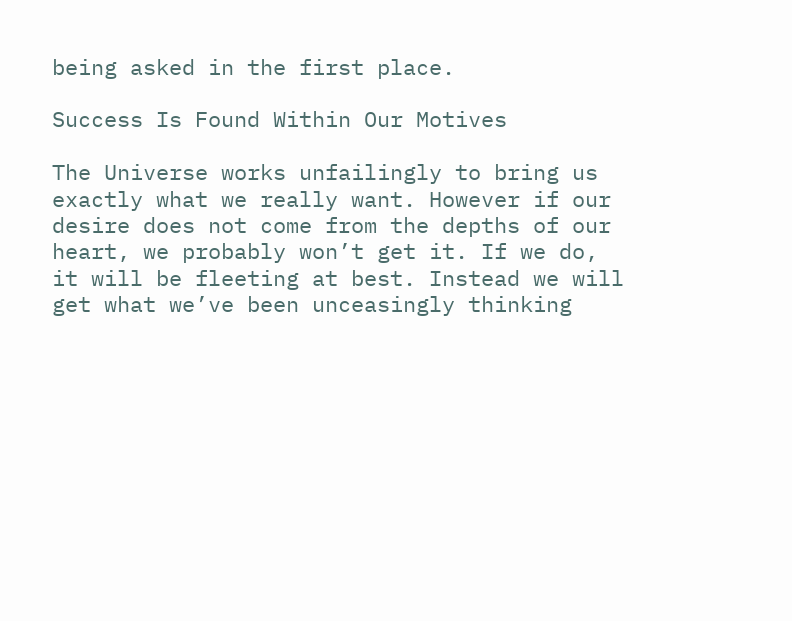being asked in the first place.

Success Is Found Within Our Motives

The Universe works unfailingly to bring us exactly what we really want. However if our desire does not come from the depths of our heart, we probably won’t get it. If we do, it will be fleeting at best. Instead we will get what we’ve been unceasingly thinking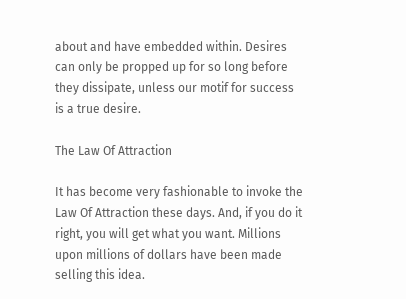about and have embedded within. Desires can only be propped up for so long before they dissipate, unless our motif for success is a true desire.

The Law Of Attraction

It has become very fashionable to invoke the Law Of Attraction these days. And, if you do it right, you will get what you want. Millions upon millions of dollars have been made selling this idea.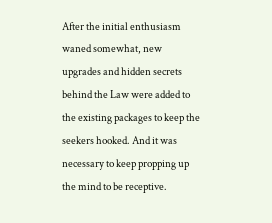After the initial enthusiasm waned somewhat, new upgrades and hidden secrets behind the Law were added to the existing packages to keep the seekers hooked. And it was necessary to keep propping up the mind to be receptive.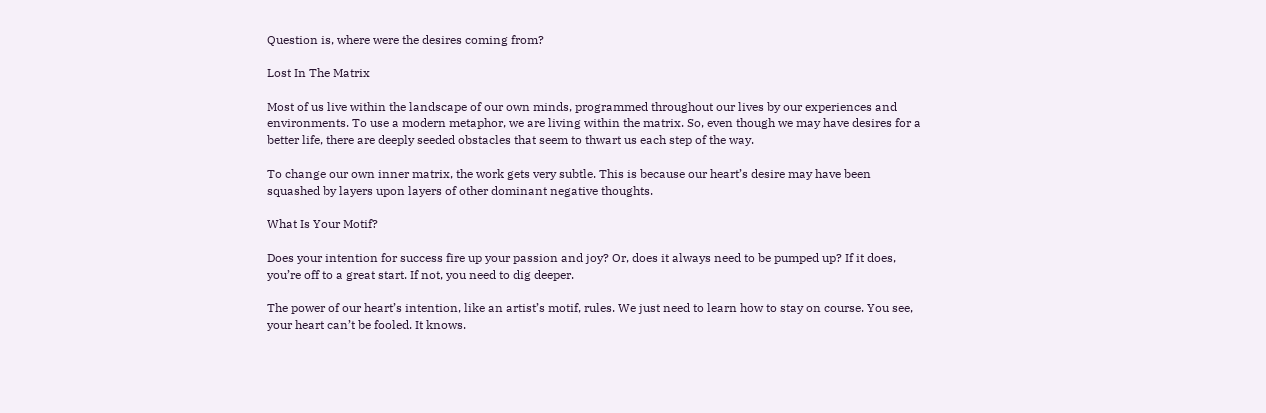Question is, where were the desires coming from?

Lost In The Matrix

Most of us live within the landscape of our own minds, programmed throughout our lives by our experiences and environments. To use a modern metaphor, we are living within the matrix. So, even though we may have desires for a better life, there are deeply seeded obstacles that seem to thwart us each step of the way.

To change our own inner matrix, the work gets very subtle. This is because our heart’s desire may have been squashed by layers upon layers of other dominant negative thoughts.

What Is Your Motif?

Does your intention for success fire up your passion and joy? Or, does it always need to be pumped up? If it does, you’re off to a great start. If not, you need to dig deeper.

The power of our heart’s intention, like an artist’s motif, rules. We just need to learn how to stay on course. You see, your heart can’t be fooled. It knows.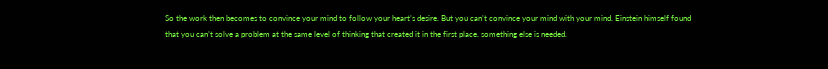So the work then becomes to convince your mind to follow your heart’s desire. But you can’t convince your mind with your mind. Einstein himself found that you can’t solve a problem at the same level of thinking that created it in the first place. something else is needed.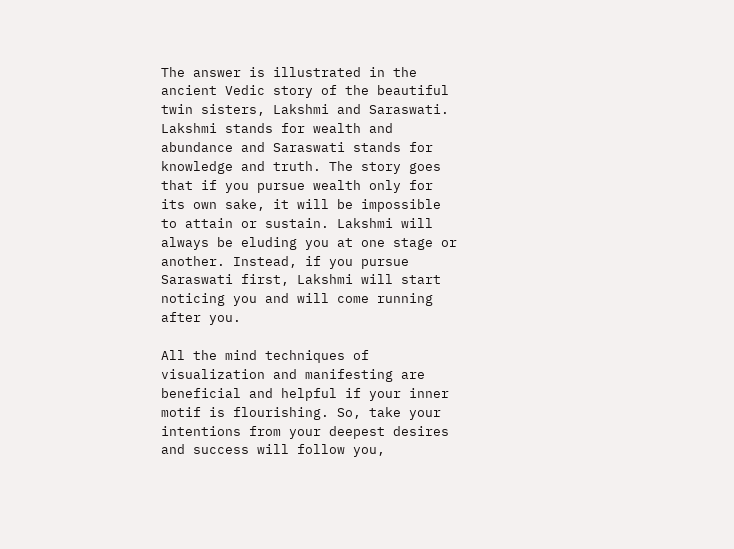The answer is illustrated in the ancient Vedic story of the beautiful twin sisters, Lakshmi and Saraswati. Lakshmi stands for wealth and abundance and Saraswati stands for knowledge and truth. The story goes that if you pursue wealth only for its own sake, it will be impossible to attain or sustain. Lakshmi will always be eluding you at one stage or another. Instead, if you pursue Saraswati first, Lakshmi will start noticing you and will come running after you.

All the mind techniques of visualization and manifesting are beneficial and helpful if your inner motif is flourishing. So, take your intentions from your deepest desires and success will follow you,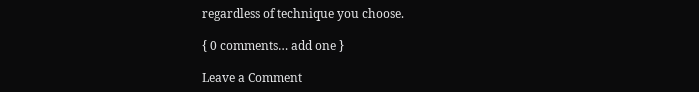regardless of technique you choose.

{ 0 comments… add one }

Leave a Comment